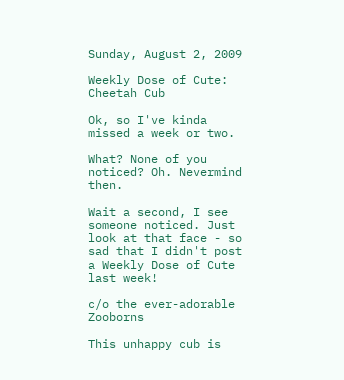Sunday, August 2, 2009

Weekly Dose of Cute: Cheetah Cub

Ok, so I've kinda missed a week or two.

What? None of you noticed? Oh. Nevermind then.

Wait a second, I see someone noticed. Just look at that face - so sad that I didn't post a Weekly Dose of Cute last week!

c/o the ever-adorable Zooborns

This unhappy cub is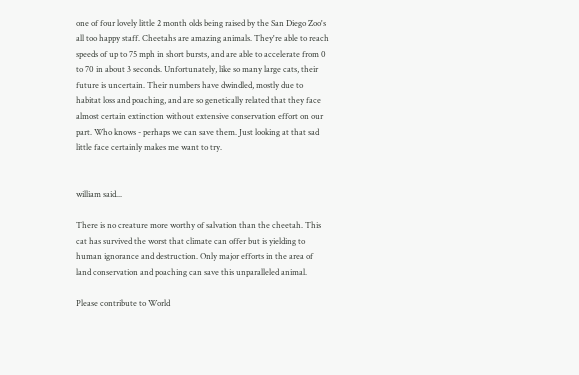one of four lovely little 2 month olds being raised by the San Diego Zoo's all too happy staff. Cheetahs are amazing animals. They're able to reach speeds of up to 75 mph in short bursts, and are able to accelerate from 0 to 70 in about 3 seconds. Unfortunately, like so many large cats, their future is uncertain. Their numbers have dwindled, mostly due to habitat loss and poaching, and are so genetically related that they face almost certain extinction without extensive conservation effort on our part. Who knows - perhaps we can save them. Just looking at that sad little face certainly makes me want to try.


william said...

There is no creature more worthy of salvation than the cheetah. This cat has survived the worst that climate can offer but is yielding to human ignorance and destruction. Only major efforts in the area of land conservation and poaching can save this unparalleled animal.

Please contribute to World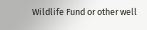Wildlife Fund or other well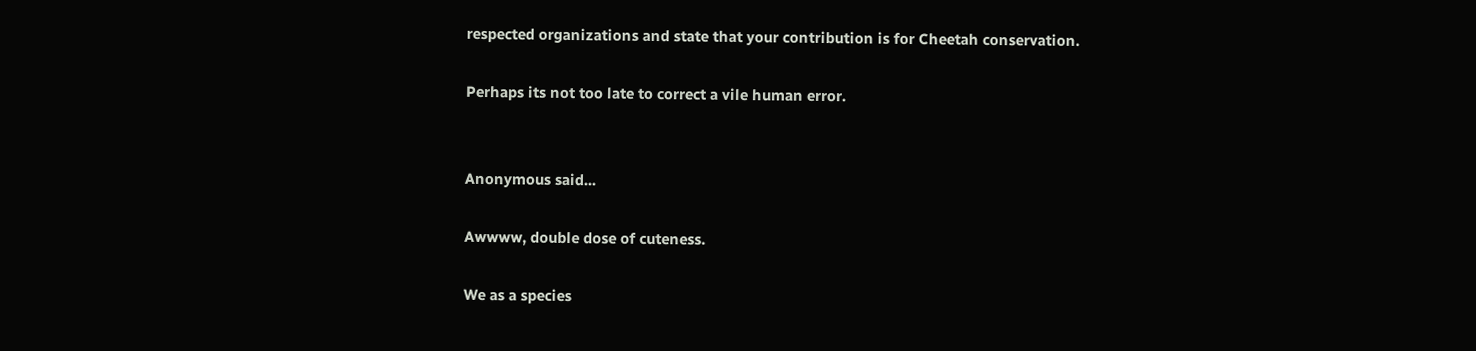respected organizations and state that your contribution is for Cheetah conservation.

Perhaps its not too late to correct a vile human error.


Anonymous said...

Awwww, double dose of cuteness.

We as a species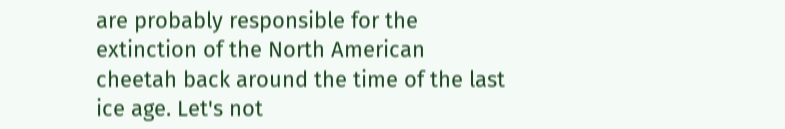are probably responsible for the extinction of the North American cheetah back around the time of the last ice age. Let's not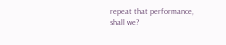repeat that performance, shall we?